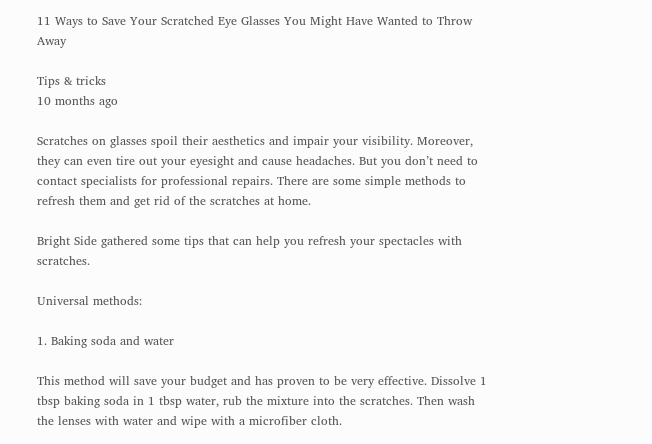11 Ways to Save Your Scratched Eye Glasses You Might Have Wanted to Throw Away

Tips & tricks
10 months ago

Scratches on glasses spoil their aesthetics and impair your visibility. Moreover, they can even tire out your eyesight and cause headaches. But you don’t need to contact specialists for professional repairs. There are some simple methods to refresh them and get rid of the scratches at home.

Bright Side gathered some tips that can help you refresh your spectacles with scratches.

Universal methods:

1. Baking soda and water

This method will save your budget and has proven to be very effective. Dissolve 1 tbsp baking soda in 1 tbsp water, rub the mixture into the scratches. Then wash the lenses with water and wipe with a microfiber cloth.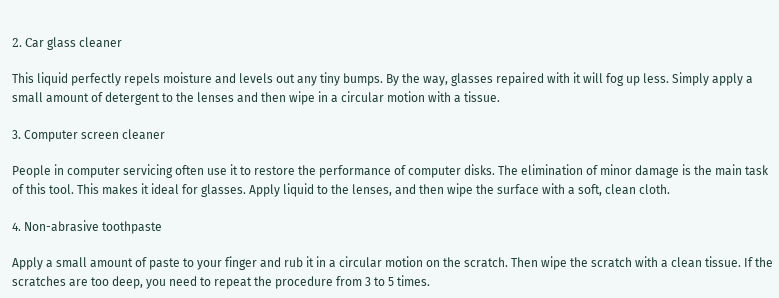2. Сar glass cleaner

This liquid perfectly repels moisture and levels out any tiny bumps. By the way, glasses repaired with it will fog up less. Simply apply a small amount of detergent to the lenses and then wipe in a circular motion with a tissue.

3. Computer screen cleaner

People in computer servicing often use it to restore the performance of computer disks. The elimination of minor damage is the main task of this tool. This makes it ideal for glasses. Apply liquid to the lenses, and then wipe the surface with a soft, clean cloth.

4. Non-abrasive toothpaste

Apply a small amount of paste to your finger and rub it in a circular motion on the scratch. Then wipe the scratch with a clean tissue. If the scratches are too deep, you need to repeat the procedure from 3 to 5 times.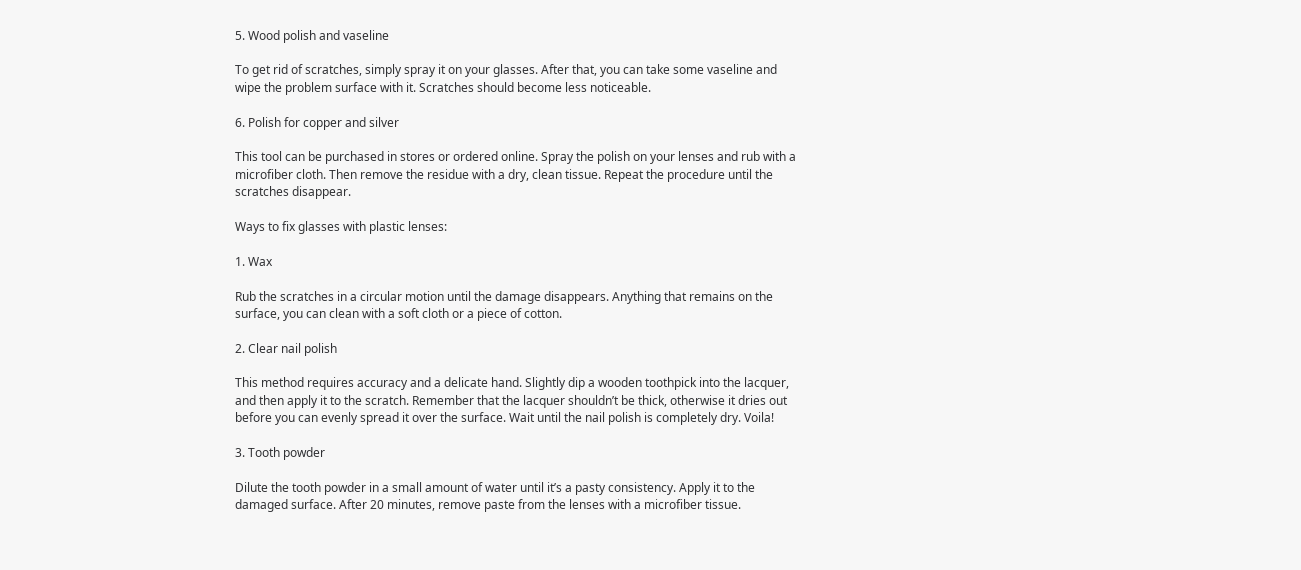5. Wood polish and vaseline

To get rid of scratches, simply spray it on your glasses. After that, you can take some vaseline and wipe the problem surface with it. Scratches should become less noticeable.

6. Polish for copper and silver

This tool can be purchased in stores or ordered online. Spray the polish on your lenses and rub with a microfiber cloth. Then remove the residue with a dry, clean tissue. Repeat the procedure until the scratches disappear.

Ways to fix glasses with plastic lenses:

1. Wax

Rub the scratches in a circular motion until the damage disappears. Anything that remains on the surface, you can clean with a soft cloth or a piece of cotton.

2. Clear nail polish

This method requires accuracy and a delicate hand. Slightly dip a wooden toothpick into the lacquer, and then apply it to the scratch. Remember that the lacquer shouldn’t be thick, otherwise it dries out before you can evenly spread it over the surface. Wait until the nail polish is completely dry. Voila!

3. Tooth powder

Dilute the tooth powder in a small amount of water until it’s a pasty consistency. Apply it to the damaged surface. After 20 minutes, remove paste from the lenses with a microfiber tissue.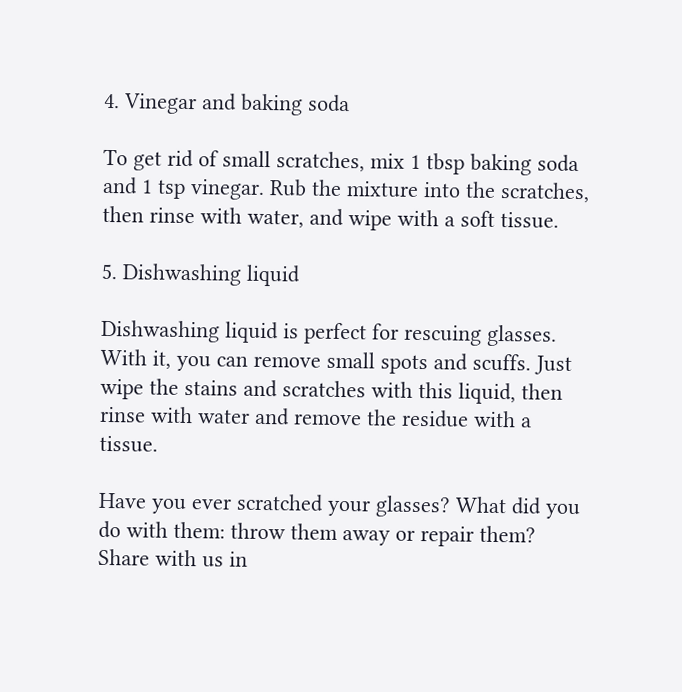4. Vinegar and baking soda

To get rid of small scratches, mix 1 tbsp baking soda and 1 tsp vinegar. Rub the mixture into the scratches, then rinse with water, and wipe with a soft tissue.

5. Dishwashing liquid

Dishwashing liquid is perfect for rescuing glasses. With it, you can remove small spots and scuffs. Just wipe the stains and scratches with this liquid, then rinse with water and remove the residue with a tissue.

Have you ever scratched your glasses? What did you do with them: throw them away or repair them? Share with us in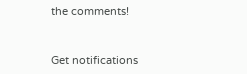the comments!


Get notifications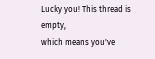Lucky you! This thread is empty,
which means you've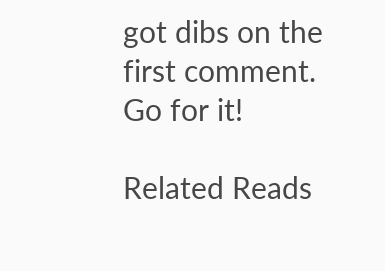got dibs on the first comment.
Go for it!

Related Reads